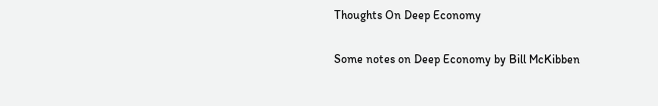Thoughts On Deep Economy

Some notes on Deep Economy by Bill McKibben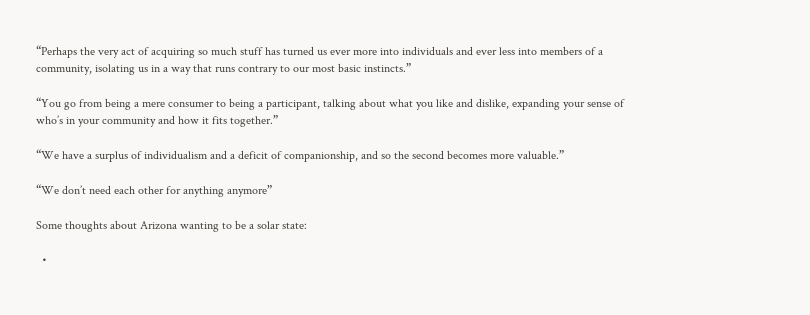“Perhaps the very act of acquiring so much stuff has turned us ever more into individuals and ever less into members of a community, isolating us in a way that runs contrary to our most basic instincts.”

“You go from being a mere consumer to being a participant, talking about what you like and dislike, expanding your sense of who’s in your community and how it fits together.”

“We have a surplus of individualism and a deficit of companionship, and so the second becomes more valuable.”

“We don’t need each other for anything anymore”

Some thoughts about Arizona wanting to be a solar state:

  •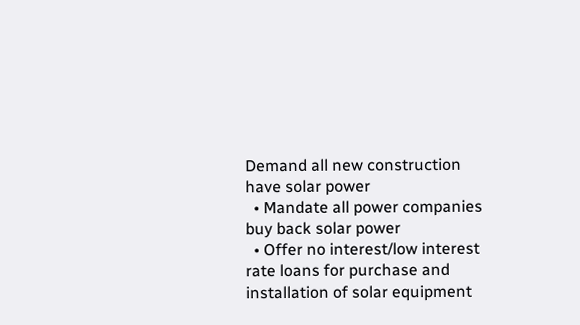Demand all new construction have solar power
  • Mandate all power companies buy back solar power
  • Offer no interest/low interest rate loans for purchase and installation of solar equipment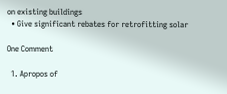on existing buildings
  • Give significant rebates for retrofitting solar

One Comment

  1. Apropos of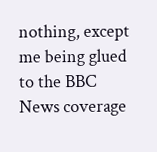nothing, except me being glued to the BBC News coverage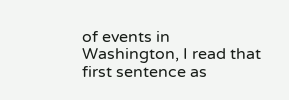of events in Washington, I read that first sentence as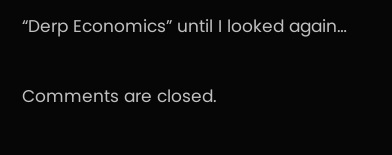“Derp Economics” until I looked again…

Comments are closed.